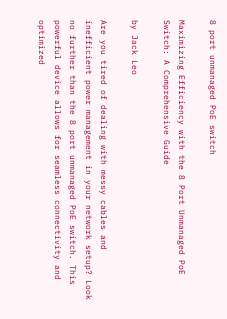8 port unmanaged PoE switch

Maximizing Efficiency with the 8 Port Unmanaged PoE Switch: A Comprehensive Guide

by Jack Leo

Are you tired of dealing with messy cables and inefficient power management in your network setup? Look no further than the 8 port unmanaged PoE switch. This powerful device allows for seamless connectivity and optimized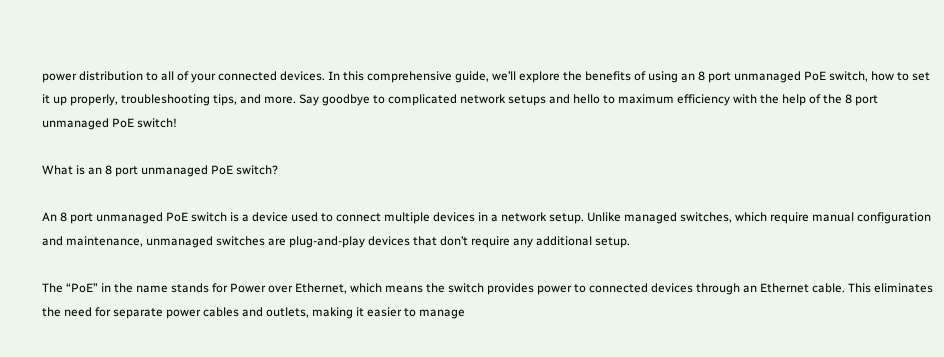power distribution to all of your connected devices. In this comprehensive guide, we’ll explore the benefits of using an 8 port unmanaged PoE switch, how to set it up properly, troubleshooting tips, and more. Say goodbye to complicated network setups and hello to maximum efficiency with the help of the 8 port unmanaged PoE switch!

What is an 8 port unmanaged PoE switch?

An 8 port unmanaged PoE switch is a device used to connect multiple devices in a network setup. Unlike managed switches, which require manual configuration and maintenance, unmanaged switches are plug-and-play devices that don’t require any additional setup.

The “PoE” in the name stands for Power over Ethernet, which means the switch provides power to connected devices through an Ethernet cable. This eliminates the need for separate power cables and outlets, making it easier to manage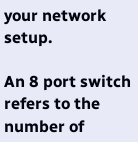your network setup.

An 8 port switch refers to the number of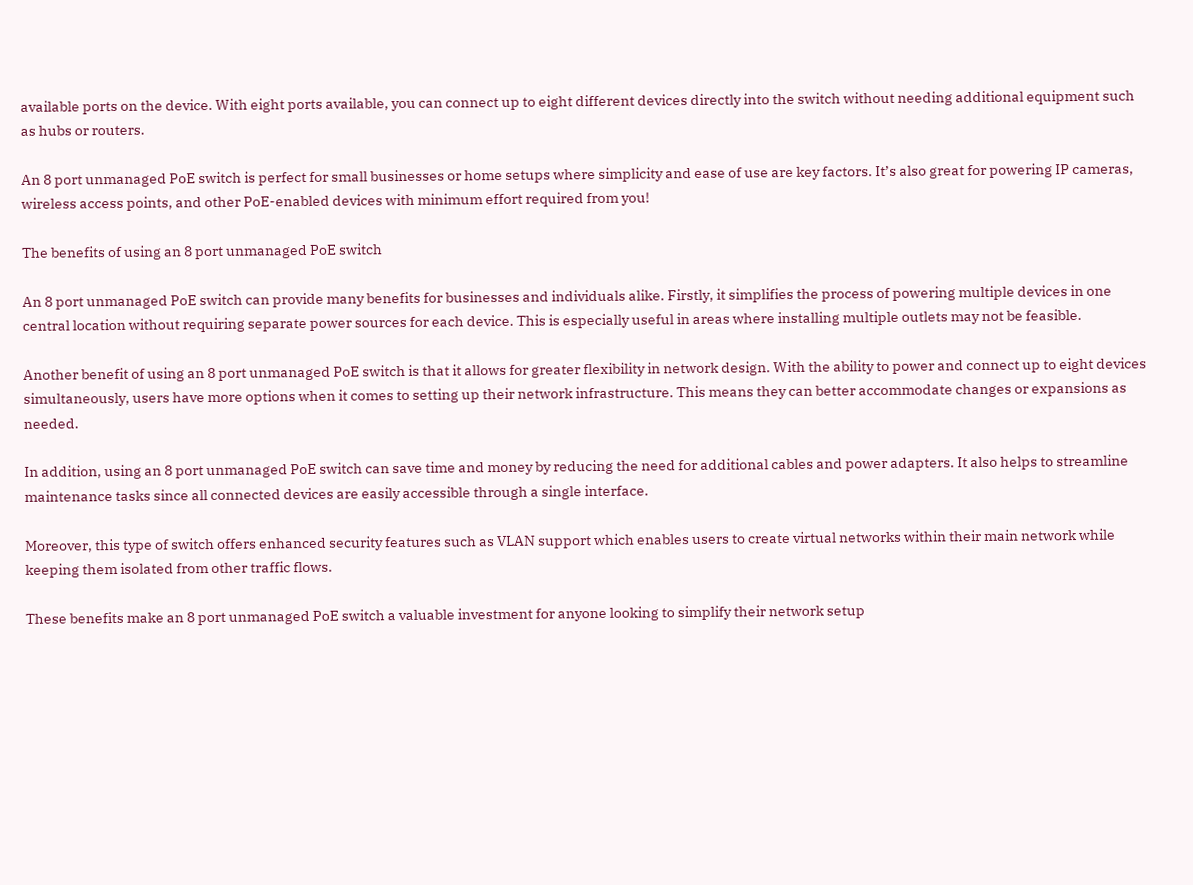available ports on the device. With eight ports available, you can connect up to eight different devices directly into the switch without needing additional equipment such as hubs or routers.

An 8 port unmanaged PoE switch is perfect for small businesses or home setups where simplicity and ease of use are key factors. It’s also great for powering IP cameras, wireless access points, and other PoE-enabled devices with minimum effort required from you!

The benefits of using an 8 port unmanaged PoE switch

An 8 port unmanaged PoE switch can provide many benefits for businesses and individuals alike. Firstly, it simplifies the process of powering multiple devices in one central location without requiring separate power sources for each device. This is especially useful in areas where installing multiple outlets may not be feasible.

Another benefit of using an 8 port unmanaged PoE switch is that it allows for greater flexibility in network design. With the ability to power and connect up to eight devices simultaneously, users have more options when it comes to setting up their network infrastructure. This means they can better accommodate changes or expansions as needed.

In addition, using an 8 port unmanaged PoE switch can save time and money by reducing the need for additional cables and power adapters. It also helps to streamline maintenance tasks since all connected devices are easily accessible through a single interface.

Moreover, this type of switch offers enhanced security features such as VLAN support which enables users to create virtual networks within their main network while keeping them isolated from other traffic flows.

These benefits make an 8 port unmanaged PoE switch a valuable investment for anyone looking to simplify their network setup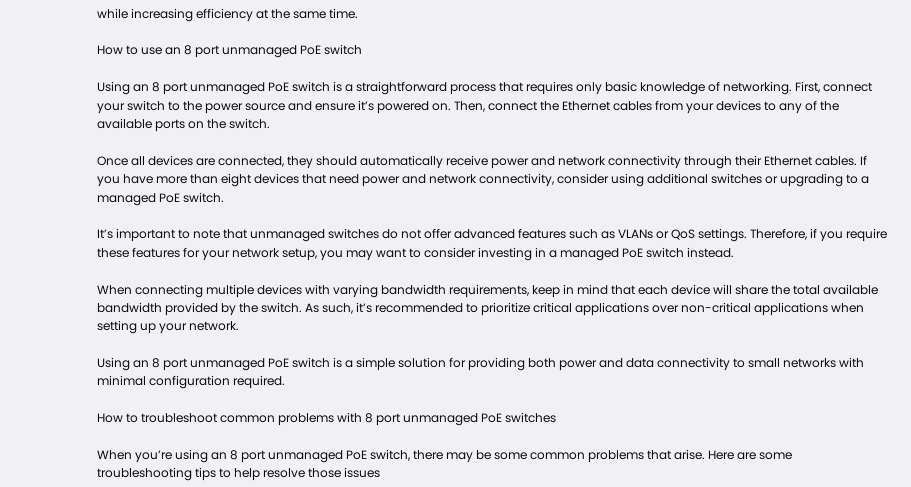while increasing efficiency at the same time.

How to use an 8 port unmanaged PoE switch

Using an 8 port unmanaged PoE switch is a straightforward process that requires only basic knowledge of networking. First, connect your switch to the power source and ensure it’s powered on. Then, connect the Ethernet cables from your devices to any of the available ports on the switch.

Once all devices are connected, they should automatically receive power and network connectivity through their Ethernet cables. If you have more than eight devices that need power and network connectivity, consider using additional switches or upgrading to a managed PoE switch.

It’s important to note that unmanaged switches do not offer advanced features such as VLANs or QoS settings. Therefore, if you require these features for your network setup, you may want to consider investing in a managed PoE switch instead.

When connecting multiple devices with varying bandwidth requirements, keep in mind that each device will share the total available bandwidth provided by the switch. As such, it’s recommended to prioritize critical applications over non-critical applications when setting up your network.

Using an 8 port unmanaged PoE switch is a simple solution for providing both power and data connectivity to small networks with minimal configuration required.

How to troubleshoot common problems with 8 port unmanaged PoE switches

When you’re using an 8 port unmanaged PoE switch, there may be some common problems that arise. Here are some troubleshooting tips to help resolve those issues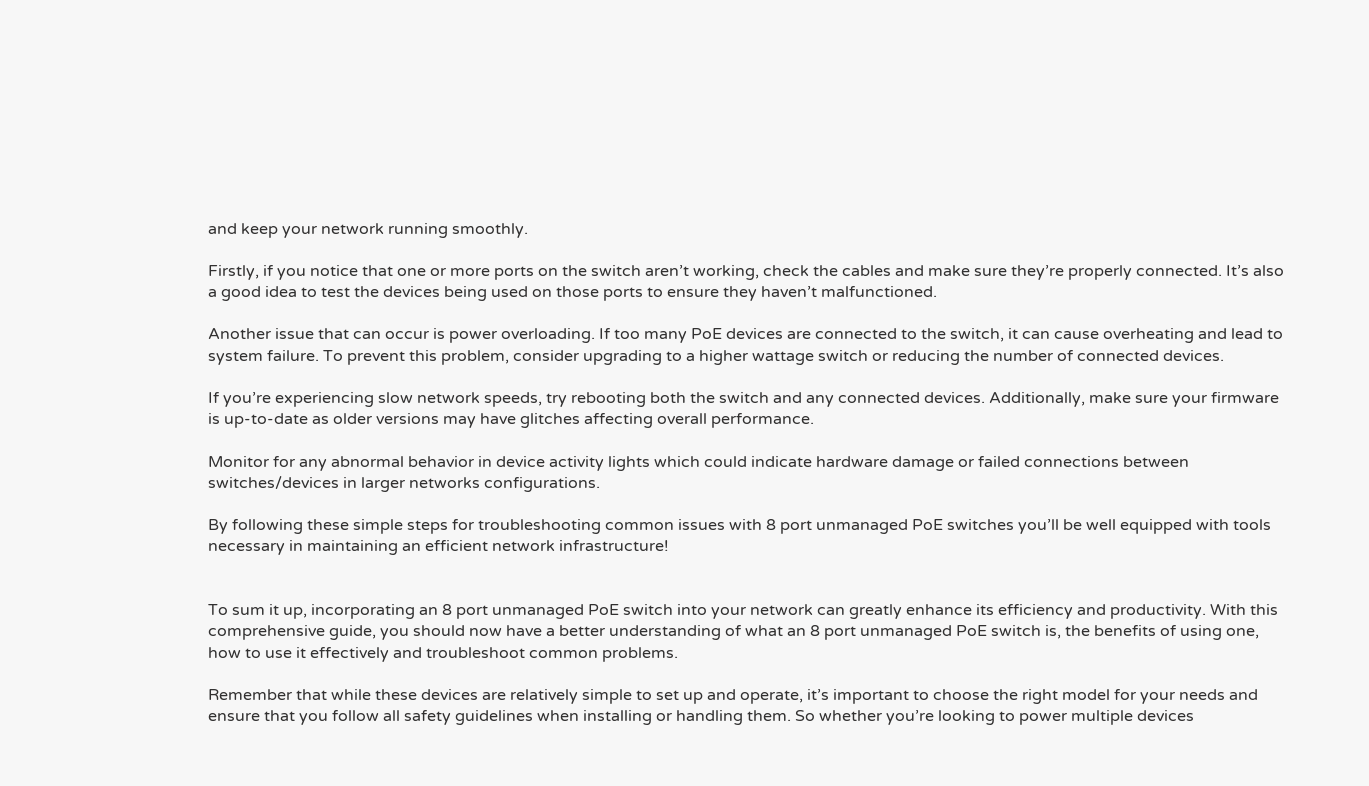and keep your network running smoothly.

Firstly, if you notice that one or more ports on the switch aren’t working, check the cables and make sure they’re properly connected. It’s also a good idea to test the devices being used on those ports to ensure they haven’t malfunctioned.

Another issue that can occur is power overloading. If too many PoE devices are connected to the switch, it can cause overheating and lead to system failure. To prevent this problem, consider upgrading to a higher wattage switch or reducing the number of connected devices.

If you’re experiencing slow network speeds, try rebooting both the switch and any connected devices. Additionally, make sure your firmware is up-to-date as older versions may have glitches affecting overall performance.

Monitor for any abnormal behavior in device activity lights which could indicate hardware damage or failed connections between switches/devices in larger networks configurations.

By following these simple steps for troubleshooting common issues with 8 port unmanaged PoE switches you’ll be well equipped with tools necessary in maintaining an efficient network infrastructure!


To sum it up, incorporating an 8 port unmanaged PoE switch into your network can greatly enhance its efficiency and productivity. With this comprehensive guide, you should now have a better understanding of what an 8 port unmanaged PoE switch is, the benefits of using one, how to use it effectively and troubleshoot common problems.

Remember that while these devices are relatively simple to set up and operate, it’s important to choose the right model for your needs and ensure that you follow all safety guidelines when installing or handling them. So whether you’re looking to power multiple devices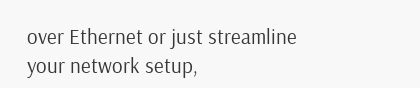over Ethernet or just streamline your network setup,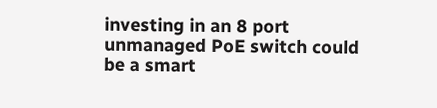investing in an 8 port unmanaged PoE switch could be a smart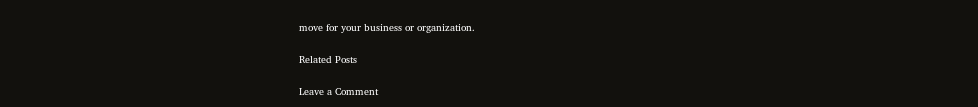move for your business or organization.

Related Posts

Leave a Comment